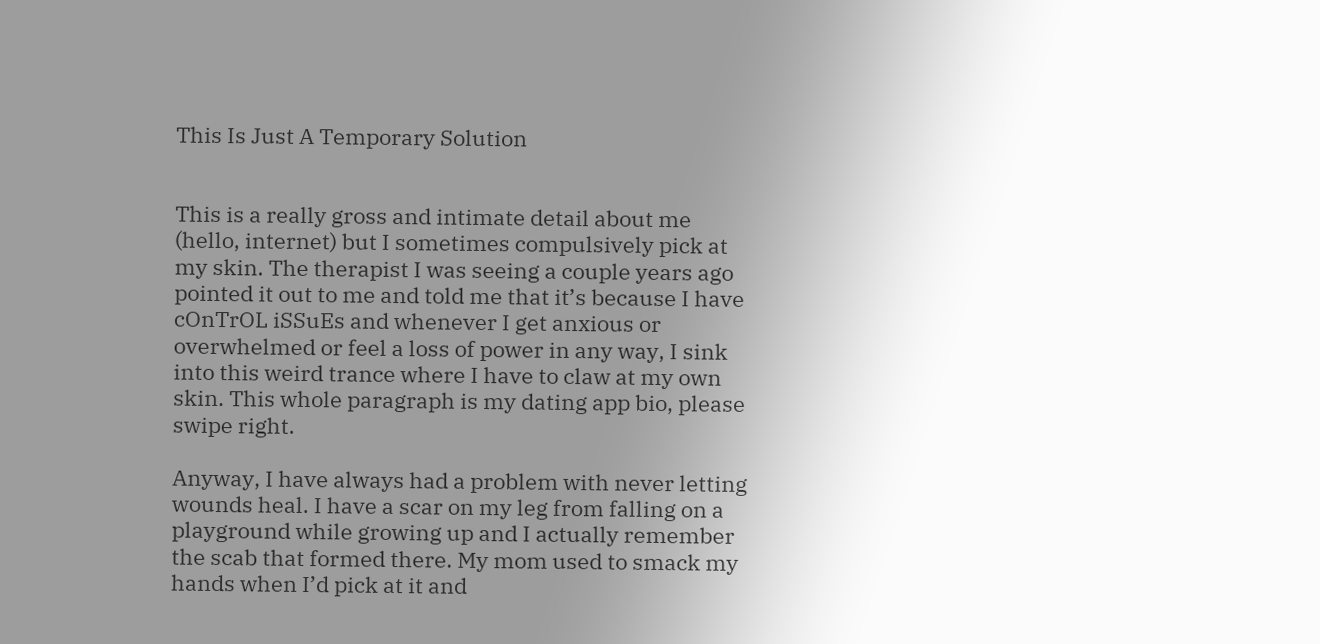This Is Just A Temporary Solution


This is a really gross and intimate detail about me (hello, internet) but I sometimes compulsively pick at my skin. The therapist I was seeing a couple years ago pointed it out to me and told me that it’s because I have cOnTrOL iSSuEs and whenever I get anxious or overwhelmed or feel a loss of power in any way, I sink into this weird trance where I have to claw at my own skin. This whole paragraph is my dating app bio, please swipe right.

Anyway, I have always had a problem with never letting wounds heal. I have a scar on my leg from falling on a playground while growing up and I actually remember the scab that formed there. My mom used to smack my hands when I’d pick at it and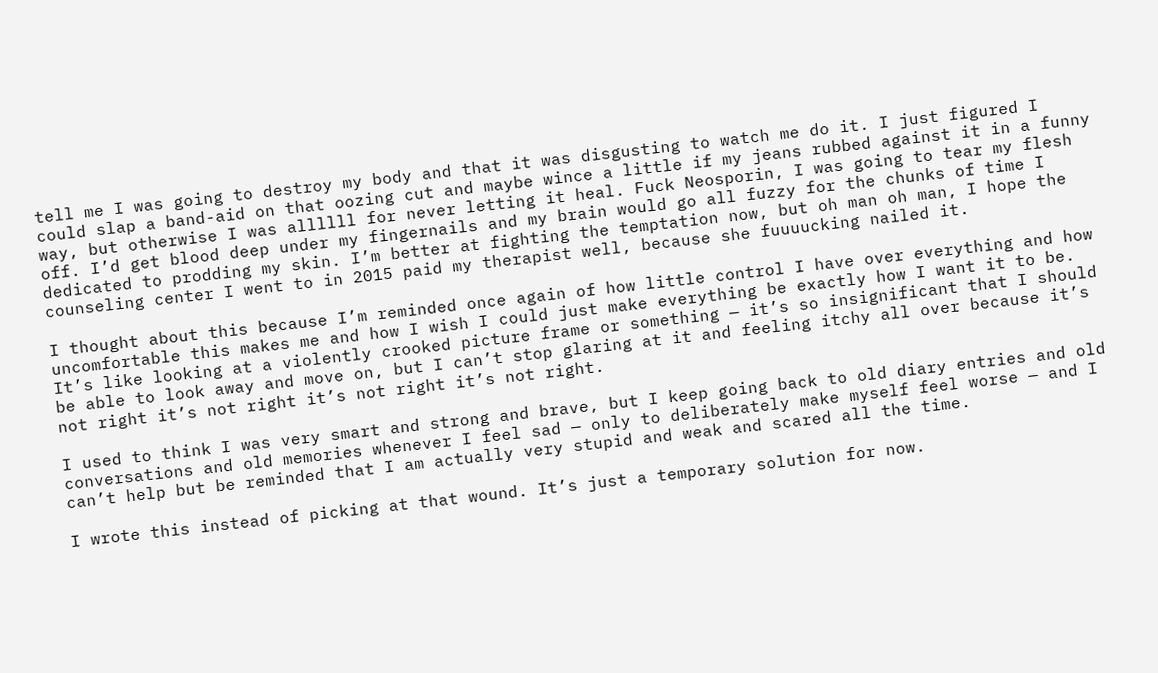tell me I was going to destroy my body and that it was disgusting to watch me do it. I just figured I could slap a band-aid on that oozing cut and maybe wince a little if my jeans rubbed against it in a funny way, but otherwise I was allllll for never letting it heal. Fuck Neosporin, I was going to tear my flesh off. I’d get blood deep under my fingernails and my brain would go all fuzzy for the chunks of time I dedicated to prodding my skin. I’m better at fighting the temptation now, but oh man oh man, I hope the counseling center I went to in 2015 paid my therapist well, because she fuuuucking nailed it.

I thought about this because I’m reminded once again of how little control I have over everything and how uncomfortable this makes me and how I wish I could just make everything be exactly how I want it to be. It’s like looking at a violently crooked picture frame or something — it’s so insignificant that I should be able to look away and move on, but I can’t stop glaring at it and feeling itchy all over because it’s not right it’s not right it’s not right it’s not right.

I used to think I was very smart and strong and brave, but I keep going back to old diary entries and old conversations and old memories whenever I feel sad — only to deliberately make myself feel worse — and I can’t help but be reminded that I am actually very stupid and weak and scared all the time.

I wrote this instead of picking at that wound. It’s just a temporary solution for now.